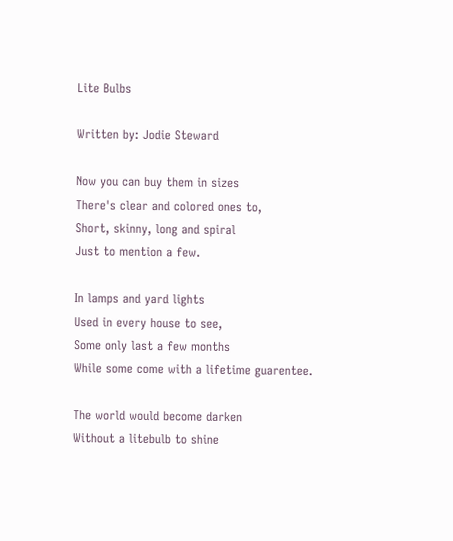Lite Bulbs

Written by: Jodie Steward

Now you can buy them in sizes
There's clear and colored ones to,
Short, skinny, long and spiral
Just to mention a few.

In lamps and yard lights
Used in every house to see,
Some only last a few months
While some come with a lifetime guarentee.

The world would become darken
Without a litebulb to shine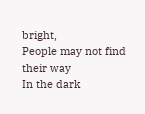bright,
People may not find their way
In the dark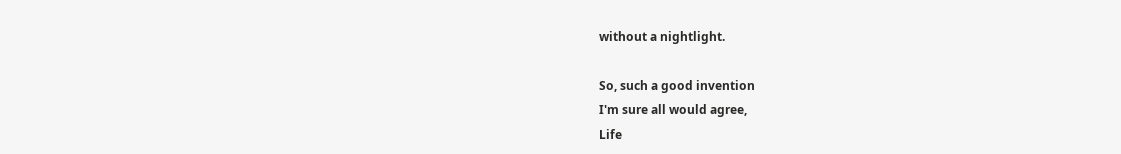without a nightlight.

So, such a good invention
I'm sure all would agree,
Life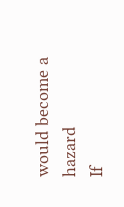would become a hazard
If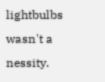lightbulbs wasn't a nessity.